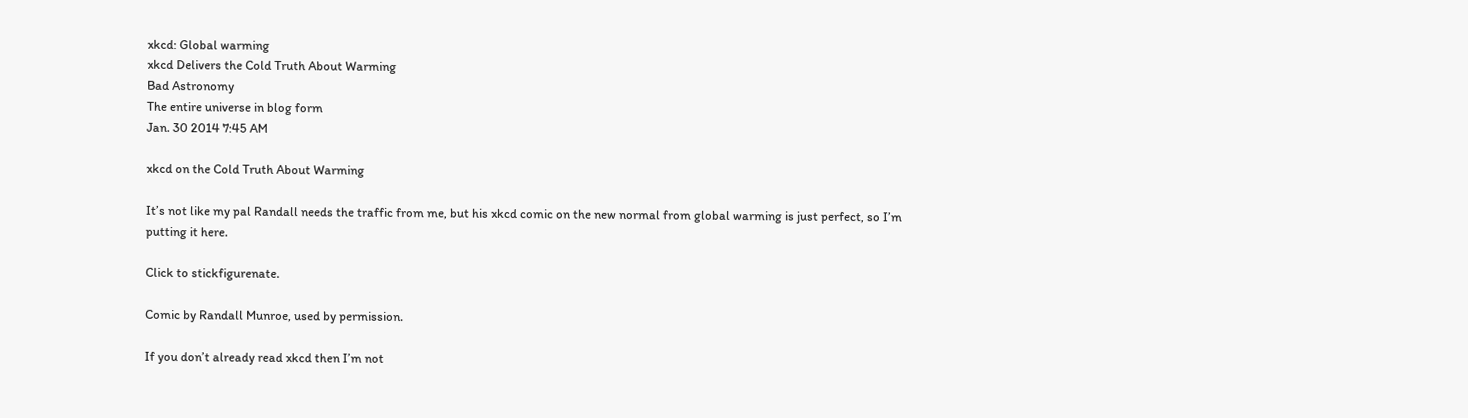xkcd: Global warming
xkcd Delivers the Cold Truth About Warming
Bad Astronomy
The entire universe in blog form
Jan. 30 2014 7:45 AM

xkcd on the Cold Truth About Warming

It’s not like my pal Randall needs the traffic from me, but his xkcd comic on the new normal from global warming is just perfect, so I’m putting it here.

Click to stickfigurenate.

Comic by Randall Munroe, used by permission.

If you don’t already read xkcd then I’m not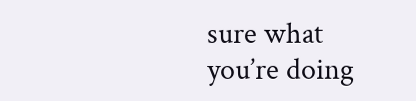sure what you’re doing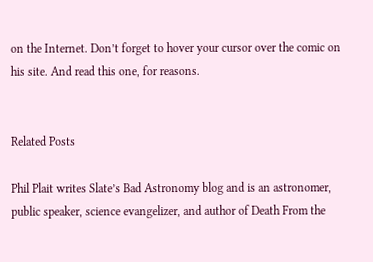on the Internet. Don’t forget to hover your cursor over the comic on his site. And read this one, for reasons.


Related Posts

Phil Plait writes Slate’s Bad Astronomy blog and is an astronomer, public speaker, science evangelizer, and author of Death From the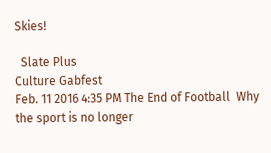Skies!

  Slate Plus
Culture Gabfest
Feb. 11 2016 4:35 PM The End of Football  Why the sport is no longer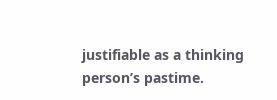justifiable as a thinking person’s pastime.